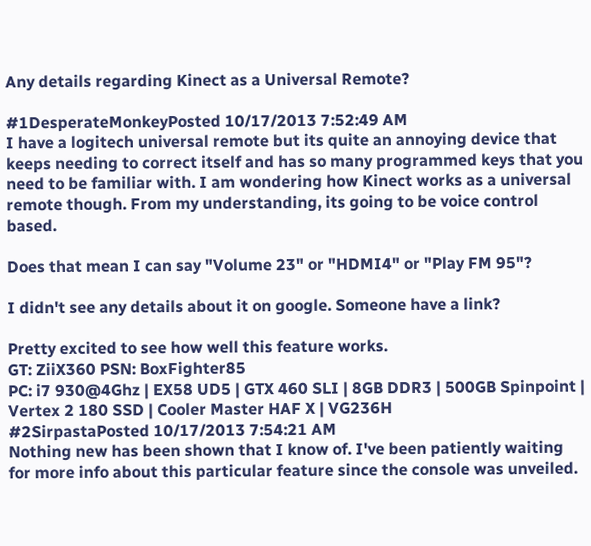Any details regarding Kinect as a Universal Remote?

#1DesperateMonkeyPosted 10/17/2013 7:52:49 AM
I have a logitech universal remote but its quite an annoying device that keeps needing to correct itself and has so many programmed keys that you need to be familiar with. I am wondering how Kinect works as a universal remote though. From my understanding, its going to be voice control based.

Does that mean I can say "Volume 23" or "HDMI4" or "Play FM 95"?

I didn't see any details about it on google. Someone have a link?

Pretty excited to see how well this feature works.
GT: ZiiX360 PSN: BoxFighter85
PC: i7 930@4Ghz | EX58 UD5 | GTX 460 SLI | 8GB DDR3 | 500GB Spinpoint | Vertex 2 180 SSD | Cooler Master HAF X | VG236H
#2SirpastaPosted 10/17/2013 7:54:21 AM
Nothing new has been shown that I know of. I've been patiently waiting for more info about this particular feature since the console was unveiled.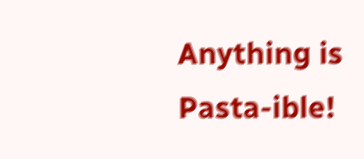Anything is Pasta-ible!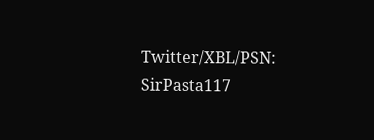Twitter/XBL/PSN: SirPasta117